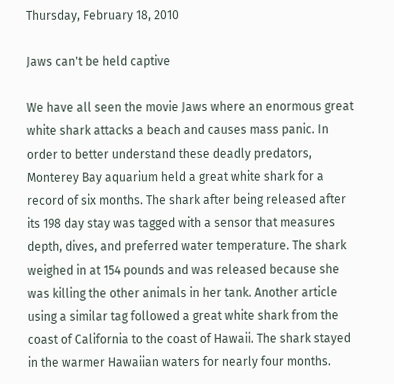Thursday, February 18, 2010

Jaws can't be held captive

We have all seen the movie Jaws where an enormous great white shark attacks a beach and causes mass panic. In order to better understand these deadly predators, Monterey Bay aquarium held a great white shark for a record of six months. The shark after being released after its 198 day stay was tagged with a sensor that measures depth, dives, and preferred water temperature. The shark weighed in at 154 pounds and was released because she was killing the other animals in her tank. Another article using a similar tag followed a great white shark from the coast of California to the coast of Hawaii. The shark stayed in the warmer Hawaiian waters for nearly four months.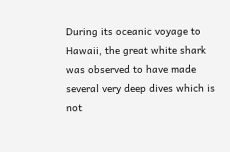During its oceanic voyage to Hawaii, the great white shark was observed to have made several very deep dives which is not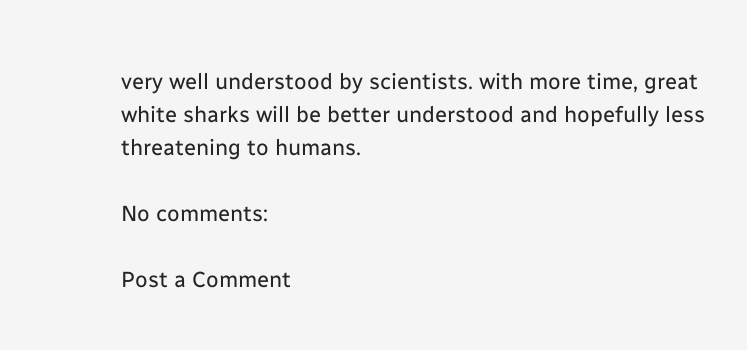very well understood by scientists. with more time, great white sharks will be better understood and hopefully less threatening to humans.

No comments:

Post a Comment